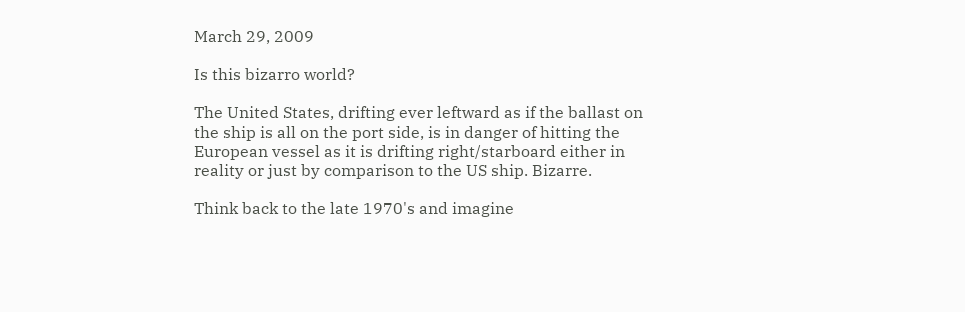March 29, 2009

Is this bizarro world?

The United States, drifting ever leftward as if the ballast on the ship is all on the port side, is in danger of hitting the European vessel as it is drifting right/starboard either in reality or just by comparison to the US ship. Bizarre.

Think back to the late 1970's and imagine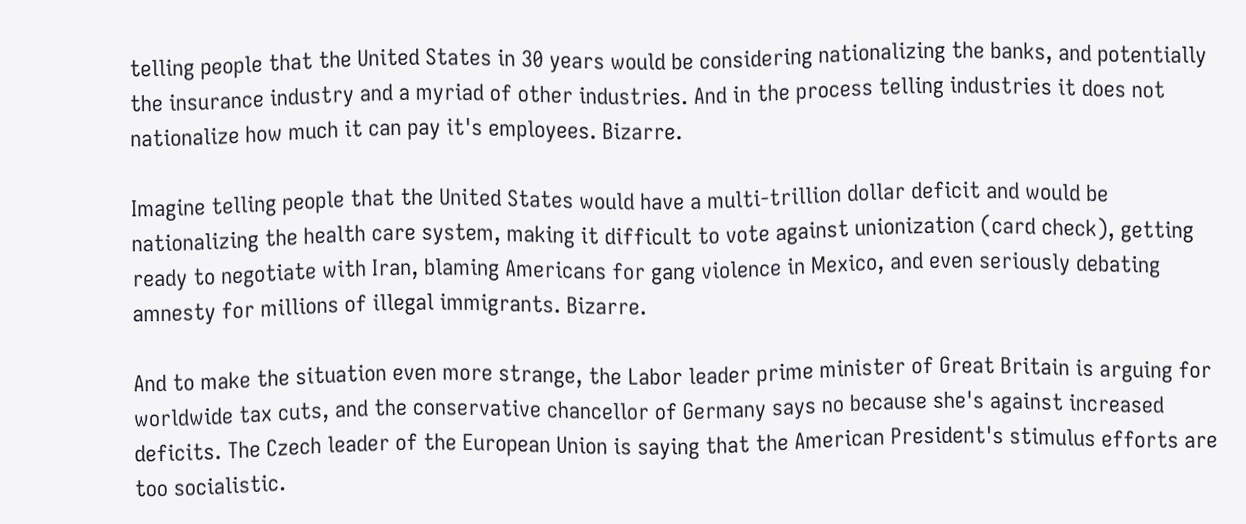telling people that the United States in 30 years would be considering nationalizing the banks, and potentially the insurance industry and a myriad of other industries. And in the process telling industries it does not nationalize how much it can pay it's employees. Bizarre.

Imagine telling people that the United States would have a multi-trillion dollar deficit and would be nationalizing the health care system, making it difficult to vote against unionization (card check), getting ready to negotiate with Iran, blaming Americans for gang violence in Mexico, and even seriously debating amnesty for millions of illegal immigrants. Bizarre.

And to make the situation even more strange, the Labor leader prime minister of Great Britain is arguing for worldwide tax cuts, and the conservative chancellor of Germany says no because she's against increased deficits. The Czech leader of the European Union is saying that the American President's stimulus efforts are too socialistic.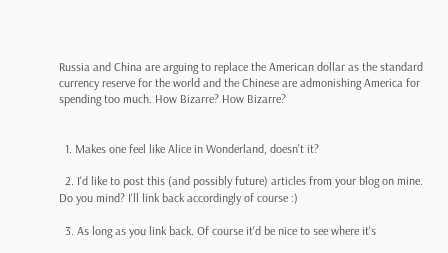Russia and China are arguing to replace the American dollar as the standard currency reserve for the world and the Chinese are admonishing America for spending too much. How Bizarre? How Bizarre?


  1. Makes one feel like Alice in Wonderland, doesn't it?

  2. I'd like to post this (and possibly future) articles from your blog on mine. Do you mind? I'll link back accordingly of course :)

  3. As long as you link back. Of course it'd be nice to see where it's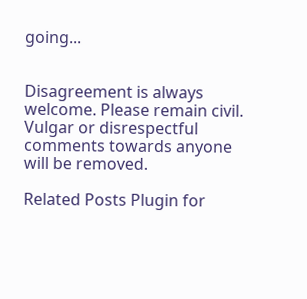going...


Disagreement is always welcome. Please remain civil. Vulgar or disrespectful comments towards anyone will be removed.

Related Posts Plugin for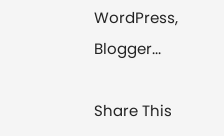WordPress, Blogger...

Share This